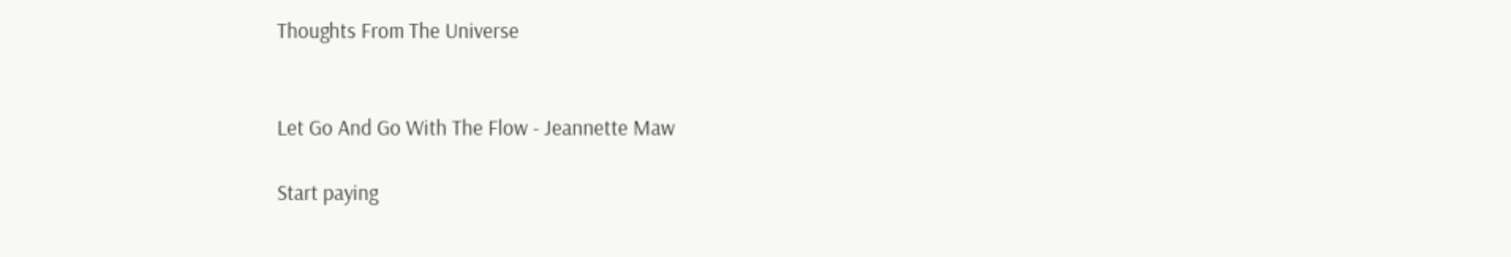Thoughts From The Universe


Let Go And Go With The Flow - Jeannette Maw

Start paying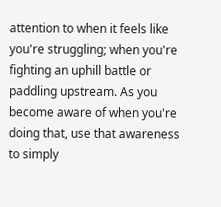attention to when it feels like you're struggling; when you're fighting an uphill battle or paddling upstream. As you become aware of when you're doing that, use that awareness to simply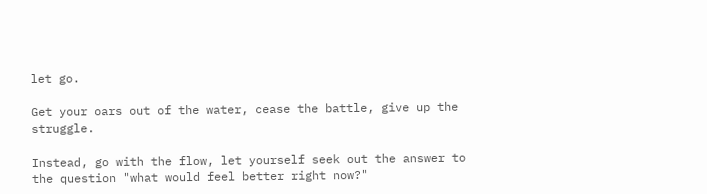let go.

Get your oars out of the water, cease the battle, give up the struggle.

Instead, go with the flow, let yourself seek out the answer to the question "what would feel better right now?"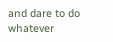and dare to do whatever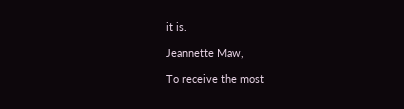it is.

Jeannette Maw,

To receive the most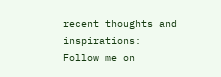recent thoughts and inspirations:
Follow me on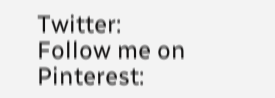Twitter:
Follow me on Pinterest: